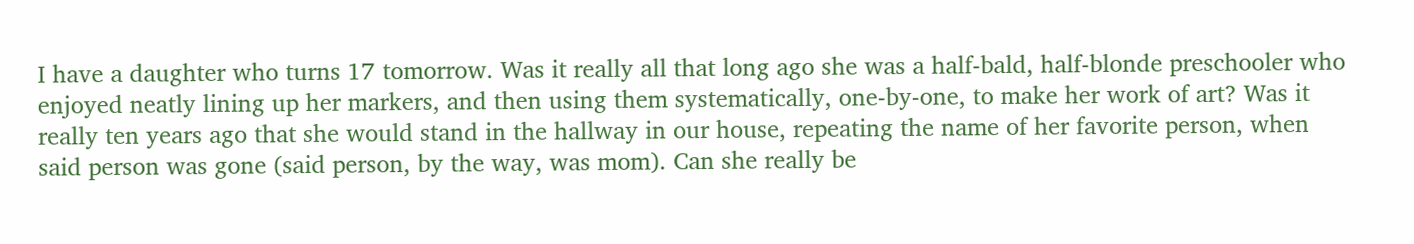I have a daughter who turns 17 tomorrow. Was it really all that long ago she was a half-bald, half-blonde preschooler who enjoyed neatly lining up her markers, and then using them systematically, one-by-one, to make her work of art? Was it really ten years ago that she would stand in the hallway in our house, repeating the name of her favorite person, when said person was gone (said person, by the way, was mom). Can she really be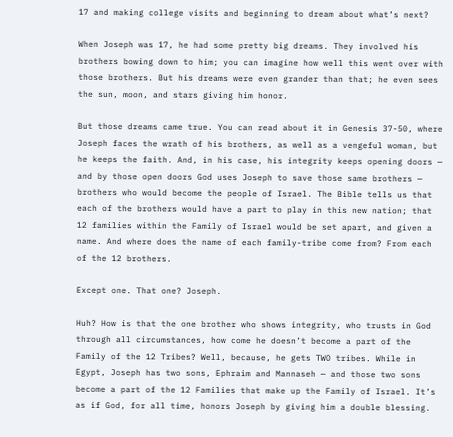17 and making college visits and beginning to dream about what’s next?

When Joseph was 17, he had some pretty big dreams. They involved his brothers bowing down to him; you can imagine how well this went over with those brothers. But his dreams were even grander than that; he even sees the sun, moon, and stars giving him honor.

But those dreams came true. You can read about it in Genesis 37-50, where Joseph faces the wrath of his brothers, as well as a vengeful woman, but he keeps the faith. And, in his case, his integrity keeps opening doors — and by those open doors God uses Joseph to save those same brothers — brothers who would become the people of Israel. The Bible tells us that each of the brothers would have a part to play in this new nation; that 12 families within the Family of Israel would be set apart, and given a name. And where does the name of each family-tribe come from? From each of the 12 brothers.

Except one. That one? Joseph.

Huh? How is that the one brother who shows integrity, who trusts in God through all circumstances, how come he doesn’t become a part of the Family of the 12 Tribes? Well, because, he gets TWO tribes. While in Egypt, Joseph has two sons, Ephraim and Mannaseh — and those two sons become a part of the 12 Families that make up the Family of Israel. It’s as if God, for all time, honors Joseph by giving him a double blessing.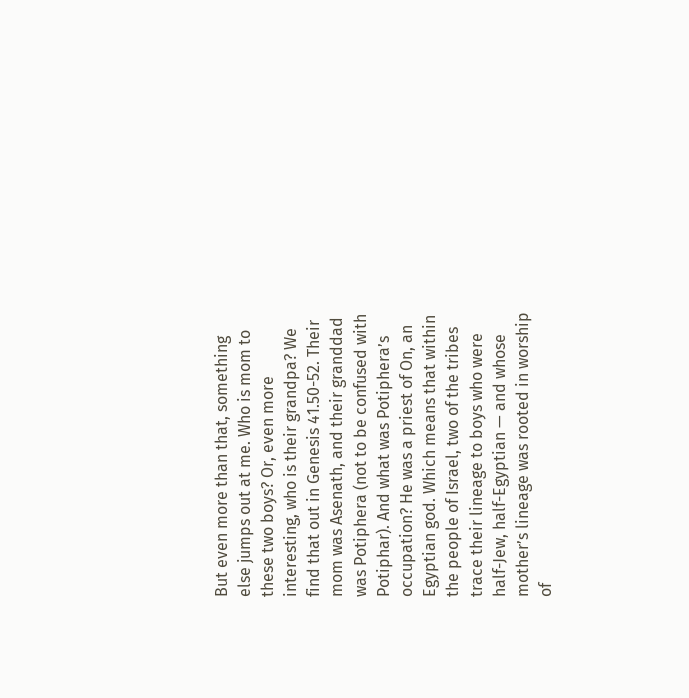But even more than that, something else jumps out at me. Who is mom to these two boys? Or, even more interesting, who is their grandpa? We find that out in Genesis 41.50-52. Their mom was Asenath, and their granddad was Potiphera (not to be confused with Potiphar). And what was Potiphera’s occupation? He was a priest of On, an Egyptian god. Which means that within the people of Israel, two of the tribes trace their lineage to boys who were half-Jew, half-Egyptian — and whose mother’s lineage was rooted in worship of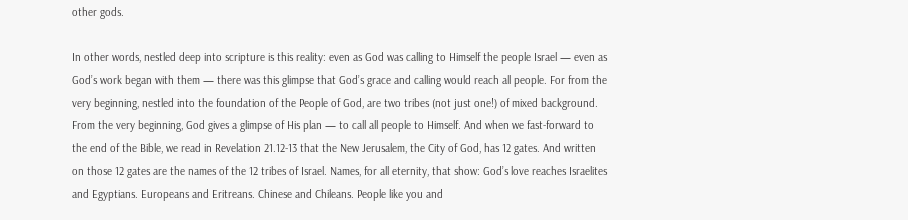other gods.

In other words, nestled deep into scripture is this reality: even as God was calling to Himself the people Israel — even as God’s work began with them — there was this glimpse that God’s grace and calling would reach all people. For from the very beginning, nestled into the foundation of the People of God, are two tribes (not just one!) of mixed background. From the very beginning, God gives a glimpse of His plan — to call all people to Himself. And when we fast-forward to the end of the Bible, we read in Revelation 21.12-13 that the New Jerusalem, the City of God, has 12 gates. And written on those 12 gates are the names of the 12 tribes of Israel. Names, for all eternity, that show: God’s love reaches Israelites and Egyptians. Europeans and Eritreans. Chinese and Chileans. People like you and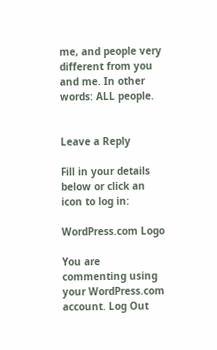me, and people very different from you and me. In other words: ALL people.


Leave a Reply

Fill in your details below or click an icon to log in:

WordPress.com Logo

You are commenting using your WordPress.com account. Log Out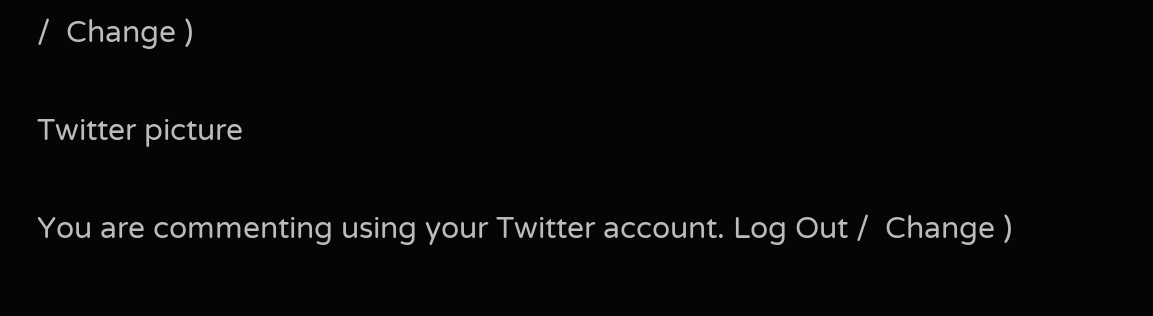/  Change )

Twitter picture

You are commenting using your Twitter account. Log Out /  Change )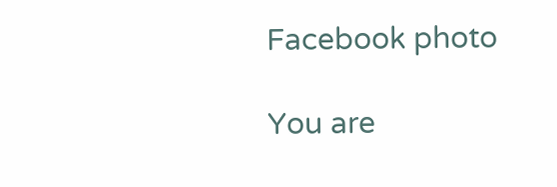Facebook photo

You are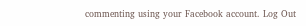commenting using your Facebook account. Log Out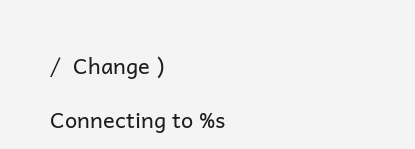/  Change )

Connecting to %s